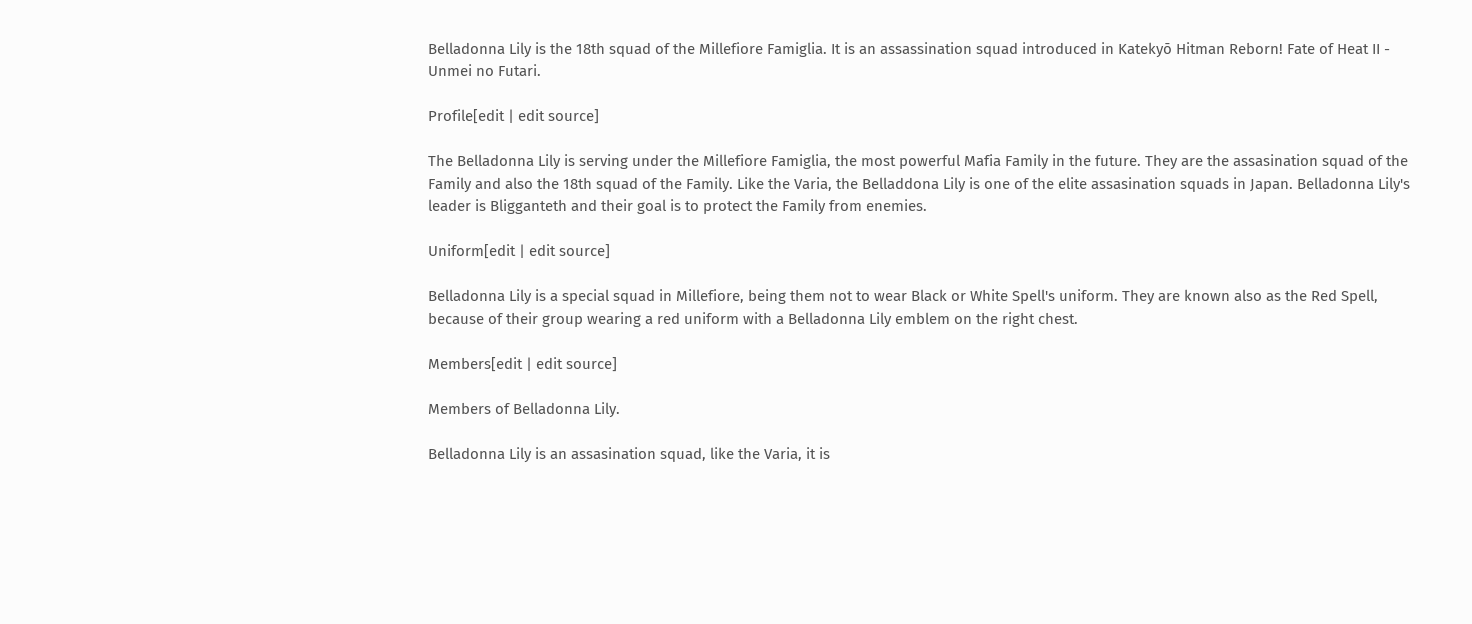Belladonna Lily is the 18th squad of the Millefiore Famiglia. It is an assassination squad introduced in Katekyō Hitman Reborn! Fate of Heat II - Unmei no Futari.

Profile[edit | edit source]

The Belladonna Lily is serving under the Millefiore Famiglia, the most powerful Mafia Family in the future. They are the assasination squad of the Family and also the 18th squad of the Family. Like the Varia, the Belladdona Lily is one of the elite assasination squads in Japan. Belladonna Lily's leader is Bligganteth and their goal is to protect the Family from enemies.

Uniform[edit | edit source]

Belladonna Lily is a special squad in Millefiore, being them not to wear Black or White Spell's uniform. They are known also as the Red Spell, because of their group wearing a red uniform with a Belladonna Lily emblem on the right chest.

Members[edit | edit source]

Members of Belladonna Lily.

Belladonna Lily is an assasination squad, like the Varia, it is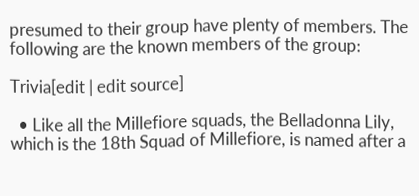presumed to their group have plenty of members. The following are the known members of the group:

Trivia[edit | edit source]

  • Like all the Millefiore squads, the Belladonna Lily, which is the 18th Squad of Millefiore, is named after a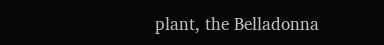plant, the Belladonna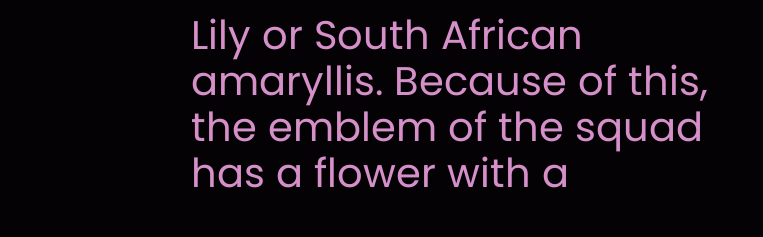Lily or South African amaryllis. Because of this, the emblem of the squad has a flower with a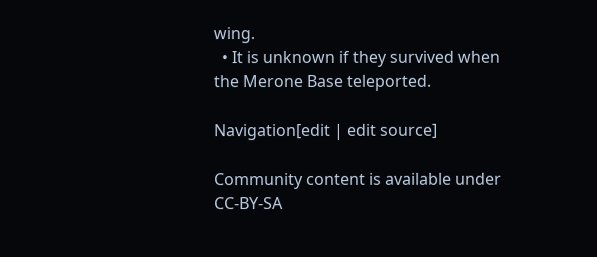wing.
  • It is unknown if they survived when the Merone Base teleported.

Navigation[edit | edit source]

Community content is available under CC-BY-SA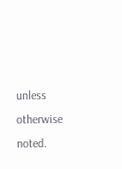unless otherwise noted.